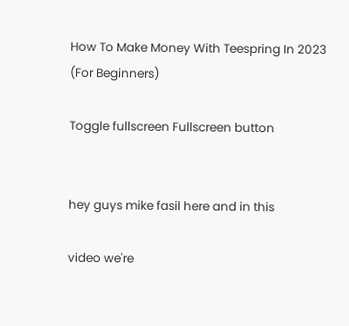How To Make Money With Teespring In 2023 (For Beginners)

Toggle fullscreen Fullscreen button


hey guys mike fasil here and in this

video we're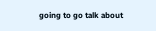going to go talk about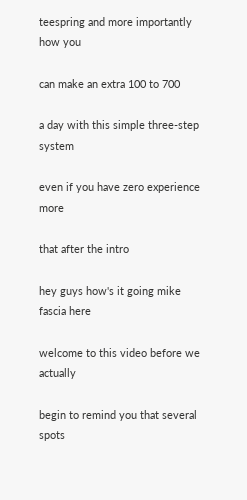teespring and more importantly how you

can make an extra 100 to 700

a day with this simple three-step system

even if you have zero experience more

that after the intro

hey guys how's it going mike fascia here

welcome to this video before we actually

begin to remind you that several spots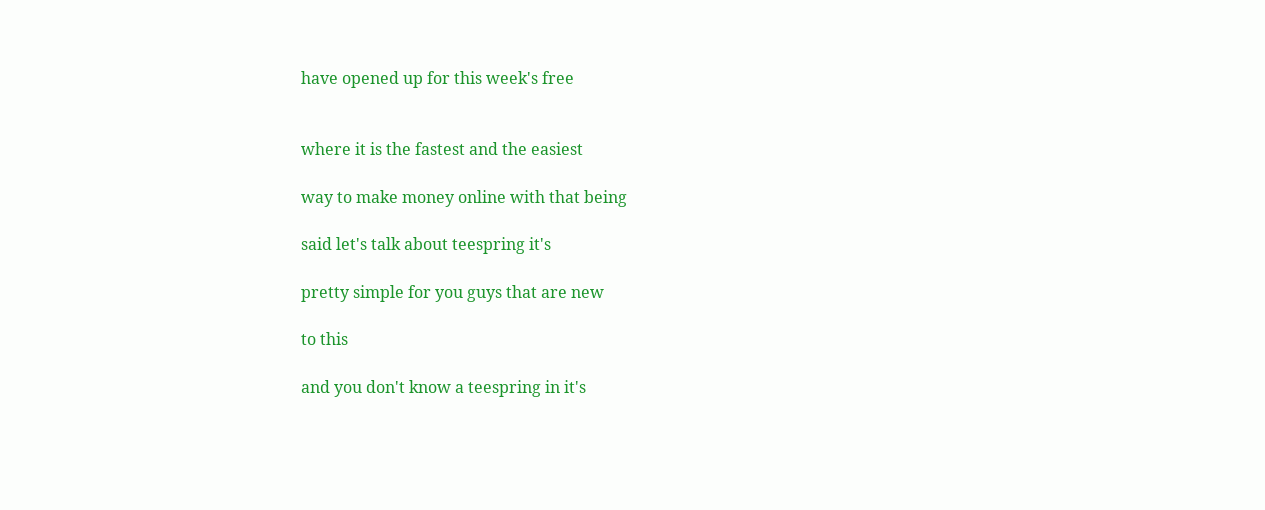have opened up for this week's free


where it is the fastest and the easiest

way to make money online with that being

said let's talk about teespring it's

pretty simple for you guys that are new

to this

and you don't know a teespring in it's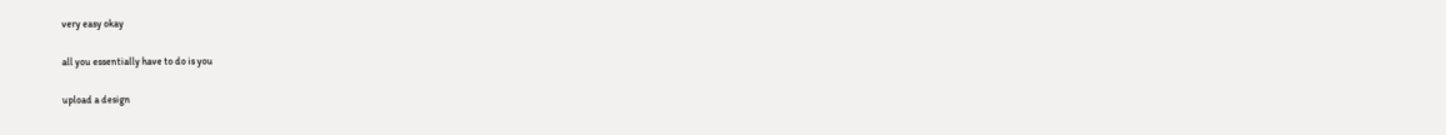very easy okay

all you essentially have to do is you

upload a design